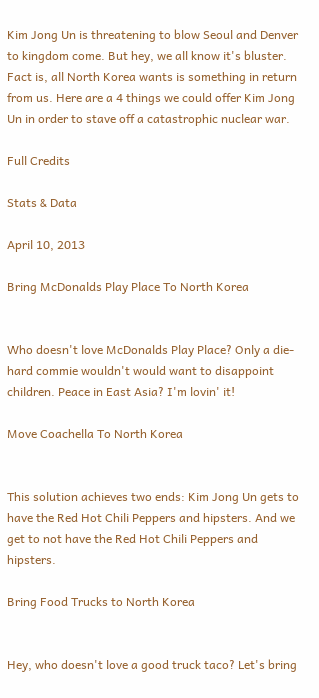Kim Jong Un is threatening to blow Seoul and Denver to kingdom come. But hey, we all know it's bluster. Fact is, all North Korea wants is something in return from us. Here are a 4 things we could offer Kim Jong Un in order to stave off a catastrophic nuclear war.

Full Credits

Stats & Data

April 10, 2013

Bring McDonalds Play Place To North Korea


Who doesn't love McDonalds Play Place? Only a die-hard commie wouldn't would want to disappoint children. Peace in East Asia? I'm lovin' it!

Move Coachella To North Korea


This solution achieves two ends: Kim Jong Un gets to have the Red Hot Chili Peppers and hipsters. And we get to not have the Red Hot Chili Peppers and hipsters.

Bring Food Trucks to North Korea


Hey, who doesn't love a good truck taco? Let's bring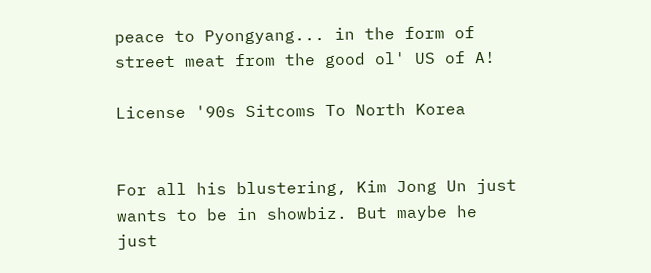peace to Pyongyang... in the form of street meat from the good ol' US of A!

License '90s Sitcoms To North Korea


For all his blustering, Kim Jong Un just wants to be in showbiz. But maybe he just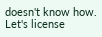doesn't know how. Let's license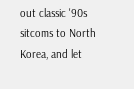out classic '90s sitcoms to North Korea, and let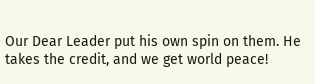Our Dear Leader put his own spin on them. He takes the credit, and we get world peace!